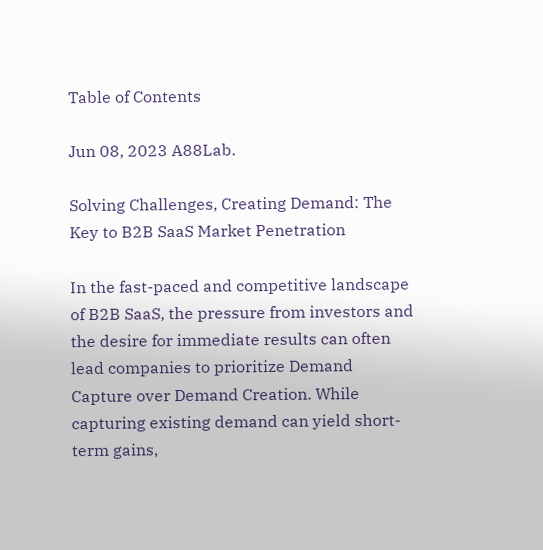Table of Contents

Jun 08, 2023 A88Lab.

Solving Challenges, Creating Demand: The Key to B2B SaaS Market Penetration

In the fast-paced and competitive landscape of B2B SaaS, the pressure from investors and the desire for immediate results can often lead companies to prioritize Demand Capture over Demand Creation. While capturing existing demand can yield short-term gains,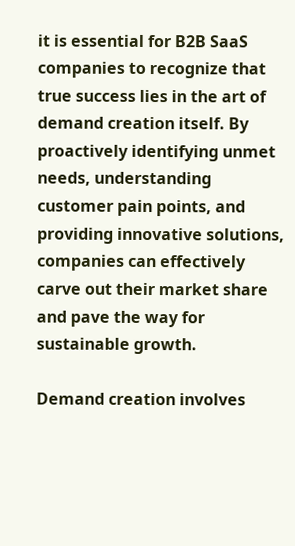it is essential for B2B SaaS companies to recognize that true success lies in the art of demand creation itself. By proactively identifying unmet needs, understanding customer pain points, and providing innovative solutions, companies can effectively carve out their market share and pave the way for sustainable growth.

Demand creation involves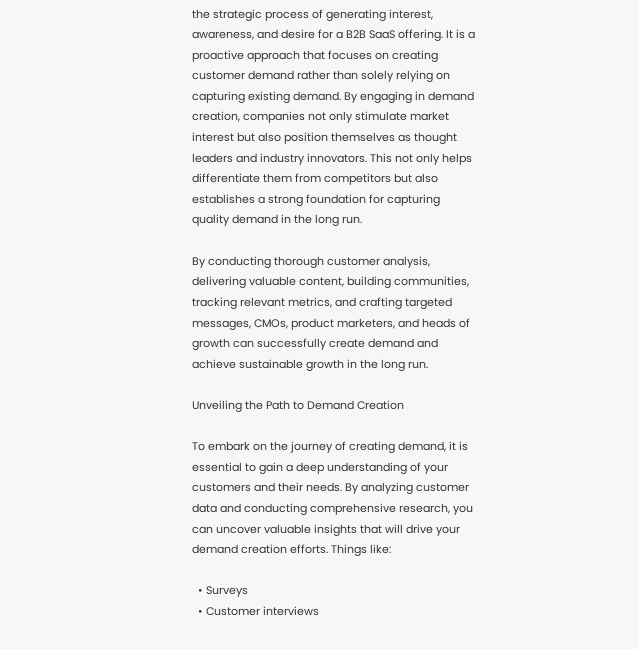the strategic process of generating interest, awareness, and desire for a B2B SaaS offering. It is a proactive approach that focuses on creating customer demand rather than solely relying on capturing existing demand. By engaging in demand creation, companies not only stimulate market interest but also position themselves as thought leaders and industry innovators. This not only helps differentiate them from competitors but also establishes a strong foundation for capturing quality demand in the long run.

By conducting thorough customer analysis, delivering valuable content, building communities, tracking relevant metrics, and crafting targeted messages, CMOs, product marketers, and heads of growth can successfully create demand and achieve sustainable growth in the long run.

Unveiling the Path to Demand Creation

To embark on the journey of creating demand, it is essential to gain a deep understanding of your customers and their needs. By analyzing customer data and conducting comprehensive research, you can uncover valuable insights that will drive your demand creation efforts. Things like:

  • Surveys
  • Customer interviews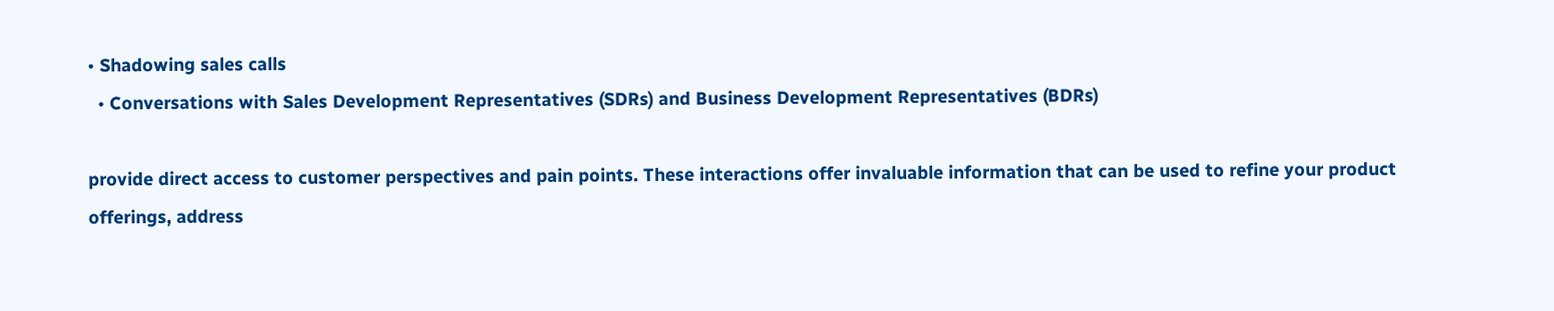• Shadowing sales calls
  • Conversations with Sales Development Representatives (SDRs) and Business Development Representatives (BDRs)

provide direct access to customer perspectives and pain points. These interactions offer invaluable information that can be used to refine your product offerings, address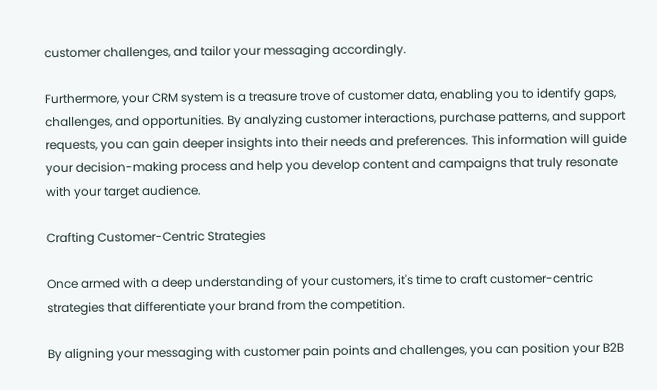customer challenges, and tailor your messaging accordingly.

Furthermore, your CRM system is a treasure trove of customer data, enabling you to identify gaps, challenges, and opportunities. By analyzing customer interactions, purchase patterns, and support requests, you can gain deeper insights into their needs and preferences. This information will guide your decision-making process and help you develop content and campaigns that truly resonate with your target audience.

Crafting Customer-Centric Strategies

Once armed with a deep understanding of your customers, it's time to craft customer-centric strategies that differentiate your brand from the competition.

By aligning your messaging with customer pain points and challenges, you can position your B2B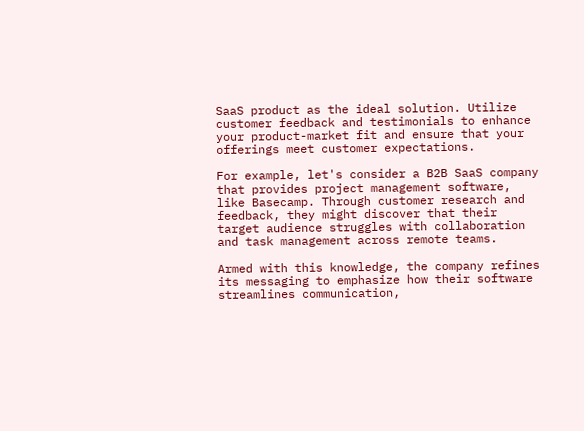SaaS product as the ideal solution. Utilize customer feedback and testimonials to enhance your product-market fit and ensure that your offerings meet customer expectations.

For example, let's consider a B2B SaaS company that provides project management software, like Basecamp. Through customer research and feedback, they might discover that their target audience struggles with collaboration and task management across remote teams.

Armed with this knowledge, the company refines its messaging to emphasize how their software streamlines communication,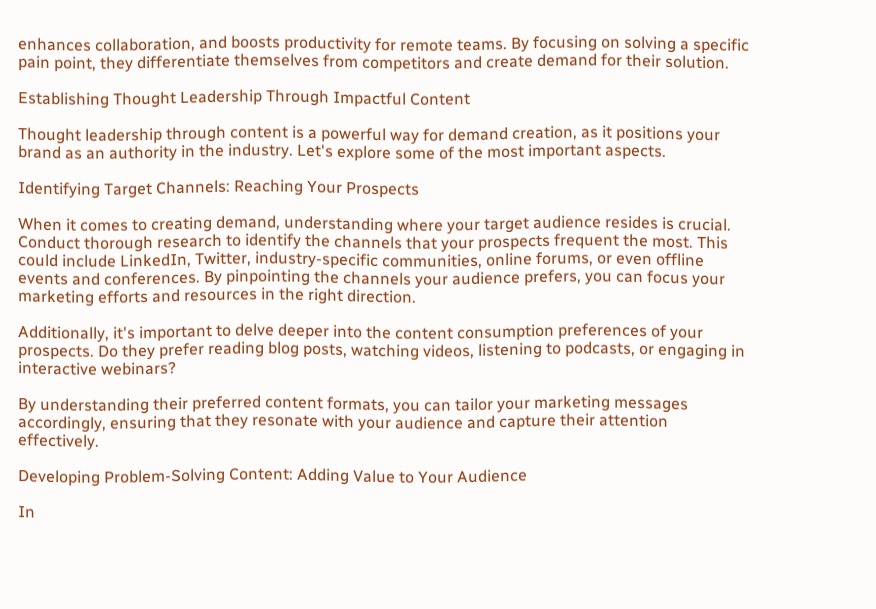enhances collaboration, and boosts productivity for remote teams. By focusing on solving a specific pain point, they differentiate themselves from competitors and create demand for their solution.

Establishing Thought Leadership Through Impactful Content

Thought leadership through content is a powerful way for demand creation, as it positions your brand as an authority in the industry. Let's explore some of the most important aspects.

Identifying Target Channels: Reaching Your Prospects

When it comes to creating demand, understanding where your target audience resides is crucial. Conduct thorough research to identify the channels that your prospects frequent the most. This could include LinkedIn, Twitter, industry-specific communities, online forums, or even offline events and conferences. By pinpointing the channels your audience prefers, you can focus your marketing efforts and resources in the right direction.

Additionally, it's important to delve deeper into the content consumption preferences of your prospects. Do they prefer reading blog posts, watching videos, listening to podcasts, or engaging in interactive webinars?

By understanding their preferred content formats, you can tailor your marketing messages accordingly, ensuring that they resonate with your audience and capture their attention effectively.

Developing Problem-Solving Content: Adding Value to Your Audience

In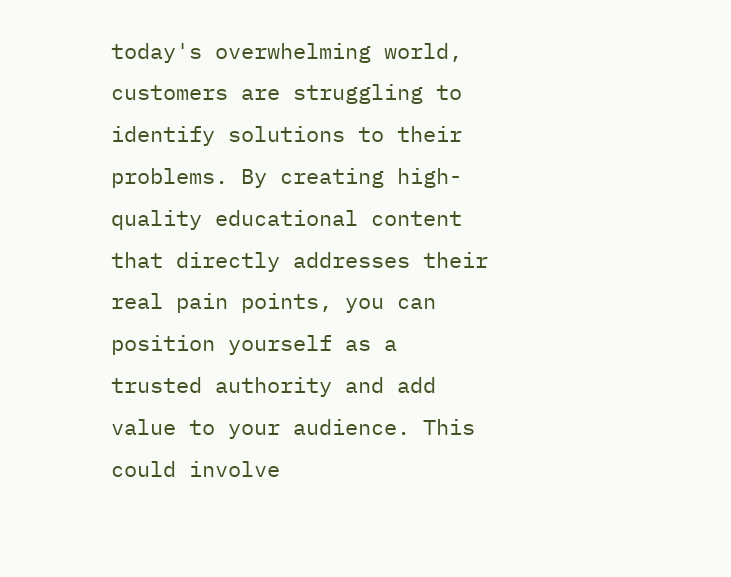today's overwhelming world, customers are struggling to identify solutions to their problems. By creating high-quality educational content that directly addresses their real pain points, you can position yourself as a trusted authority and add value to your audience. This could involve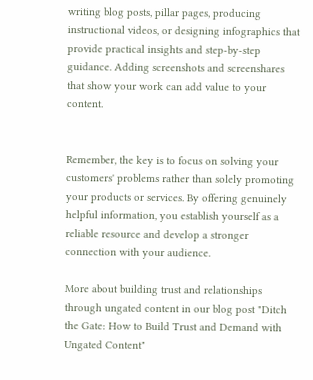writing blog posts, pillar pages, producing instructional videos, or designing infographics that provide practical insights and step-by-step guidance. Adding screenshots and screenshares that show your work can add value to your content.


Remember, the key is to focus on solving your customers' problems rather than solely promoting your products or services. By offering genuinely helpful information, you establish yourself as a reliable resource and develop a stronger connection with your audience.

More about building trust and relationships through ungated content in our blog post "Ditch the Gate: How to Build Trust and Demand with Ungated Content"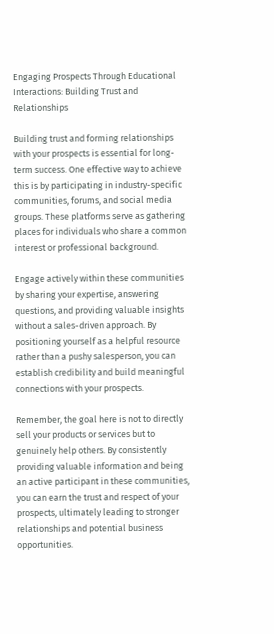Engaging Prospects Through Educational Interactions: Building Trust and Relationships

Building trust and forming relationships with your prospects is essential for long-term success. One effective way to achieve this is by participating in industry-specific communities, forums, and social media groups. These platforms serve as gathering places for individuals who share a common interest or professional background.

Engage actively within these communities by sharing your expertise, answering questions, and providing valuable insights without a sales-driven approach. By positioning yourself as a helpful resource rather than a pushy salesperson, you can establish credibility and build meaningful connections with your prospects.

Remember, the goal here is not to directly sell your products or services but to genuinely help others. By consistently providing valuable information and being an active participant in these communities, you can earn the trust and respect of your prospects, ultimately leading to stronger relationships and potential business opportunities.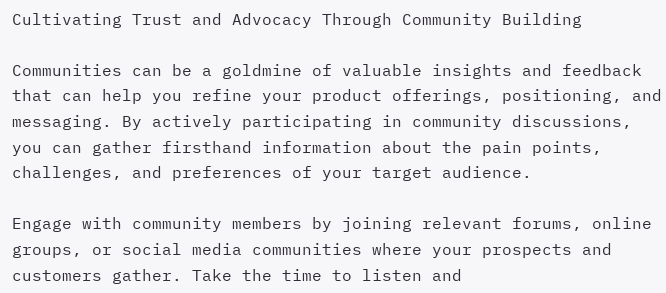Cultivating Trust and Advocacy Through Community Building

Communities can be a goldmine of valuable insights and feedback that can help you refine your product offerings, positioning, and messaging. By actively participating in community discussions, you can gather firsthand information about the pain points, challenges, and preferences of your target audience.

Engage with community members by joining relevant forums, online groups, or social media communities where your prospects and customers gather. Take the time to listen and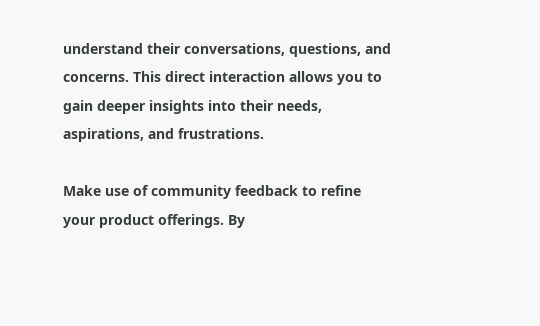understand their conversations, questions, and concerns. This direct interaction allows you to gain deeper insights into their needs, aspirations, and frustrations.

Make use of community feedback to refine your product offerings. By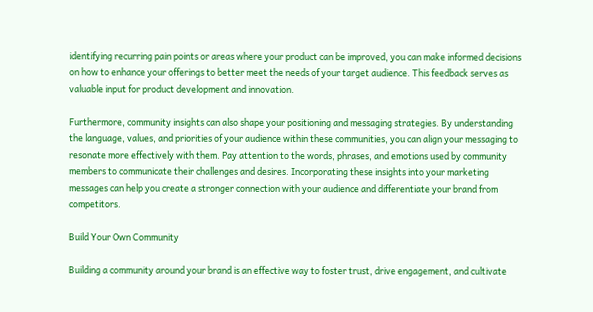identifying recurring pain points or areas where your product can be improved, you can make informed decisions on how to enhance your offerings to better meet the needs of your target audience. This feedback serves as valuable input for product development and innovation.

Furthermore, community insights can also shape your positioning and messaging strategies. By understanding the language, values, and priorities of your audience within these communities, you can align your messaging to resonate more effectively with them. Pay attention to the words, phrases, and emotions used by community members to communicate their challenges and desires. Incorporating these insights into your marketing messages can help you create a stronger connection with your audience and differentiate your brand from competitors.

Build Your Own Community

Building a community around your brand is an effective way to foster trust, drive engagement, and cultivate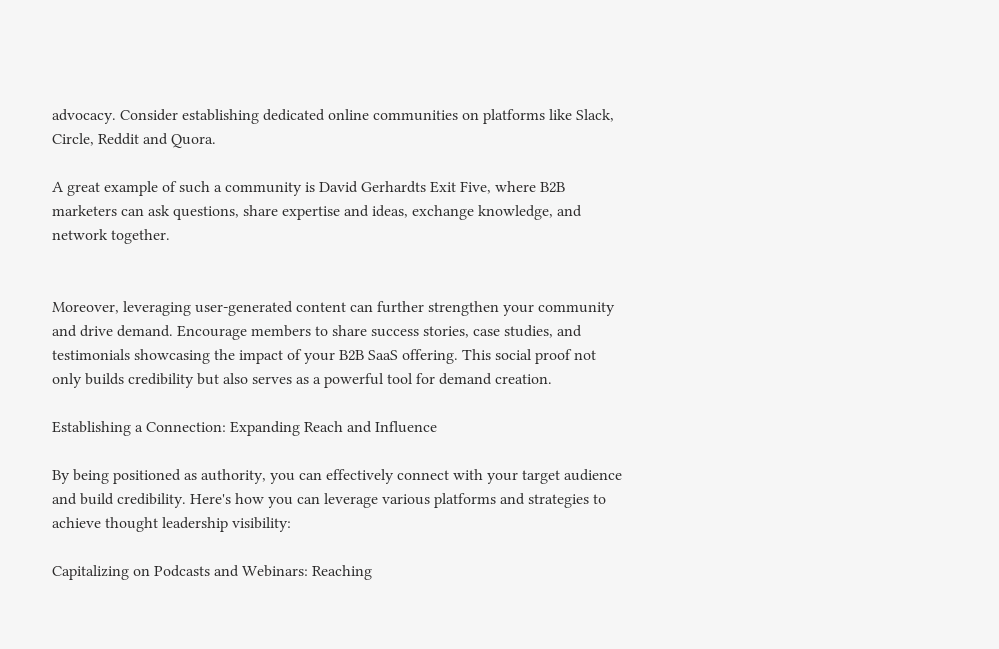advocacy. Consider establishing dedicated online communities on platforms like Slack, Circle, Reddit and Quora.

A great example of such a community is David Gerhardts Exit Five, where B2B marketers can ask questions, share expertise and ideas, exchange knowledge, and network together.


Moreover, leveraging user-generated content can further strengthen your community and drive demand. Encourage members to share success stories, case studies, and testimonials showcasing the impact of your B2B SaaS offering. This social proof not only builds credibility but also serves as a powerful tool for demand creation.

Establishing a Connection: Expanding Reach and Influence

By being positioned as authority, you can effectively connect with your target audience and build credibility. Here's how you can leverage various platforms and strategies to achieve thought leadership visibility:

Capitalizing on Podcasts and Webinars: Reaching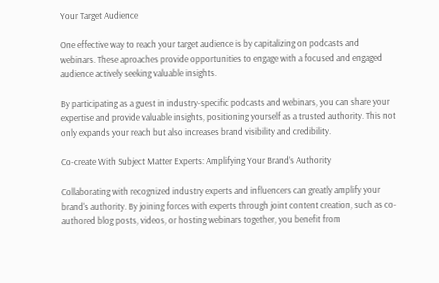Your Target Audience

One effective way to reach your target audience is by capitalizing on podcasts and webinars. These aproaches provide opportunities to engage with a focused and engaged audience actively seeking valuable insights.

By participating as a guest in industry-specific podcasts and webinars, you can share your expertise and provide valuable insights, positioning yourself as a trusted authority. This not only expands your reach but also increases brand visibility and credibility.

Co-create With Subject Matter Experts: Amplifying Your Brand’s Authority

Collaborating with recognized industry experts and influencers can greatly amplify your brand's authority. By joining forces with experts through joint content creation, such as co-authored blog posts, videos, or hosting webinars together, you benefit from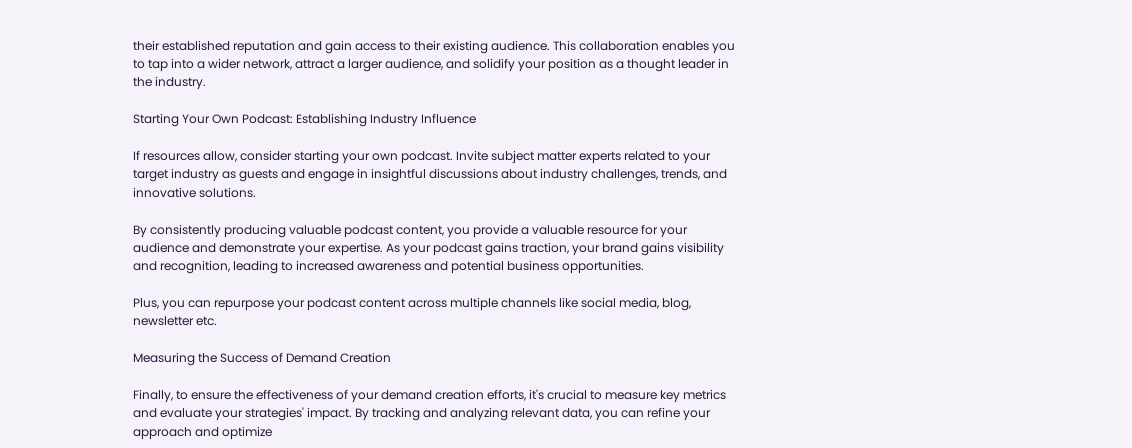their established reputation and gain access to their existing audience. This collaboration enables you to tap into a wider network, attract a larger audience, and solidify your position as a thought leader in the industry.

Starting Your Own Podcast: Establishing Industry Influence

If resources allow, consider starting your own podcast. Invite subject matter experts related to your target industry as guests and engage in insightful discussions about industry challenges, trends, and innovative solutions.

By consistently producing valuable podcast content, you provide a valuable resource for your audience and demonstrate your expertise. As your podcast gains traction, your brand gains visibility and recognition, leading to increased awareness and potential business opportunities.

Plus, you can repurpose your podcast content across multiple channels like social media, blog, newsletter etc.

Measuring the Success of Demand Creation

Finally, to ensure the effectiveness of your demand creation efforts, it's crucial to measure key metrics and evaluate your strategies' impact. By tracking and analyzing relevant data, you can refine your approach and optimize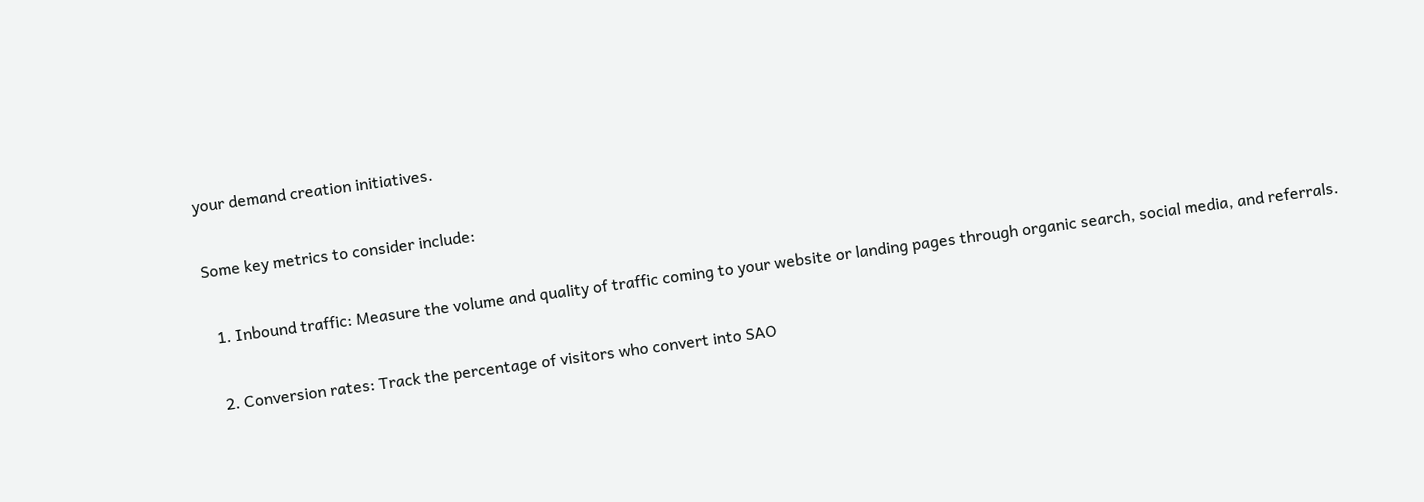your demand creation initiatives.

Some key metrics to consider include:

  1. Inbound traffic: Measure the volume and quality of traffic coming to your website or landing pages through organic search, social media, and referrals.

  2. Conversion rates: Track the percentage of visitors who convert into SAO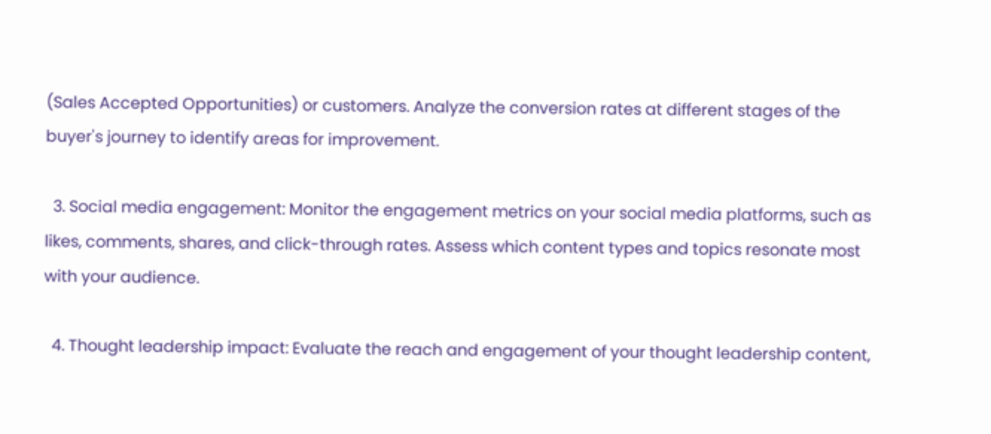(Sales Accepted Opportunities) or customers. Analyze the conversion rates at different stages of the buyer's journey to identify areas for improvement.

  3. Social media engagement: Monitor the engagement metrics on your social media platforms, such as likes, comments, shares, and click-through rates. Assess which content types and topics resonate most with your audience.

  4. Thought leadership impact: Evaluate the reach and engagement of your thought leadership content,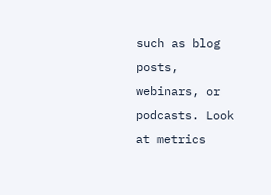such as blog posts, webinars, or podcasts. Look at metrics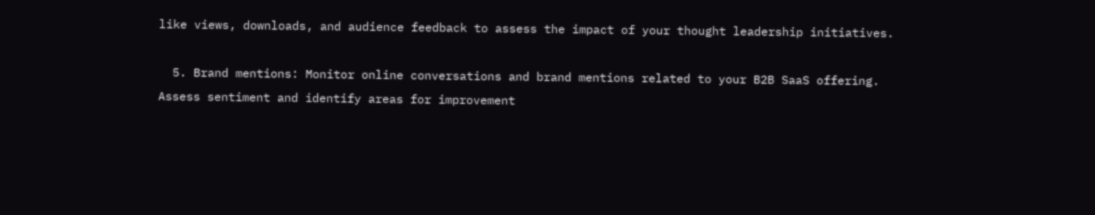like views, downloads, and audience feedback to assess the impact of your thought leadership initiatives.

  5. Brand mentions: Monitor online conversations and brand mentions related to your B2B SaaS offering. Assess sentiment and identify areas for improvement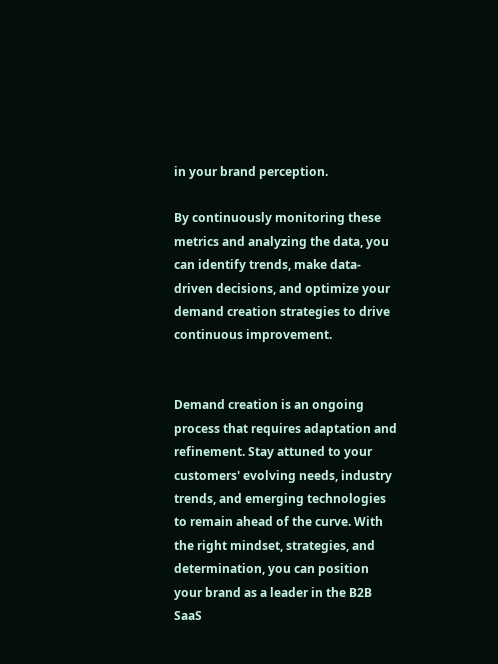in your brand perception.

By continuously monitoring these metrics and analyzing the data, you can identify trends, make data-driven decisions, and optimize your demand creation strategies to drive continuous improvement.


Demand creation is an ongoing process that requires adaptation and refinement. Stay attuned to your customers' evolving needs, industry trends, and emerging technologies to remain ahead of the curve. With the right mindset, strategies, and determination, you can position your brand as a leader in the B2B SaaS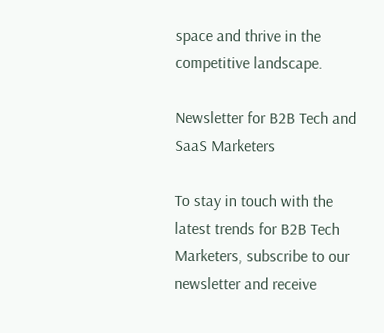space and thrive in the competitive landscape.

Newsletter for B2B Tech and SaaS Marketers

To stay in touch with the latest trends for B2B Tech Marketers, subscribe to our newsletter and receive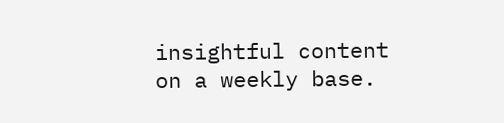insightful content on a weekly base.